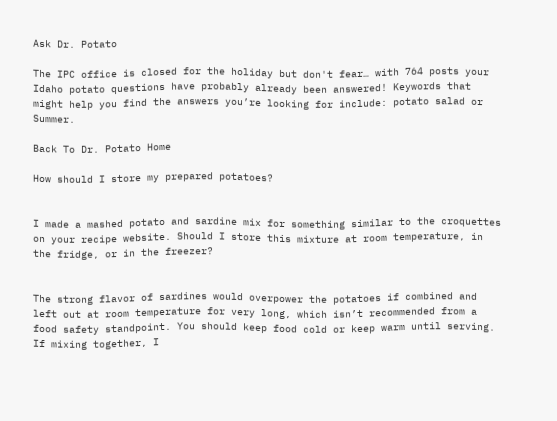Ask Dr. Potato

The IPC office is closed for the holiday but don't fear… with 764 posts your Idaho potato questions have probably already been answered! Keywords that might help you find the answers you’re looking for include: potato salad or Summer.

Back To Dr. Potato Home

How should I store my prepared potatoes?


I made a mashed potato and sardine mix for something similar to the croquettes on your recipe website. Should I store this mixture at room temperature, in the fridge, or in the freezer?


The strong flavor of sardines would overpower the potatoes if combined and left out at room temperature for very long, which isn’t recommended from a food safety standpoint. You should keep food cold or keep warm until serving. If mixing together, I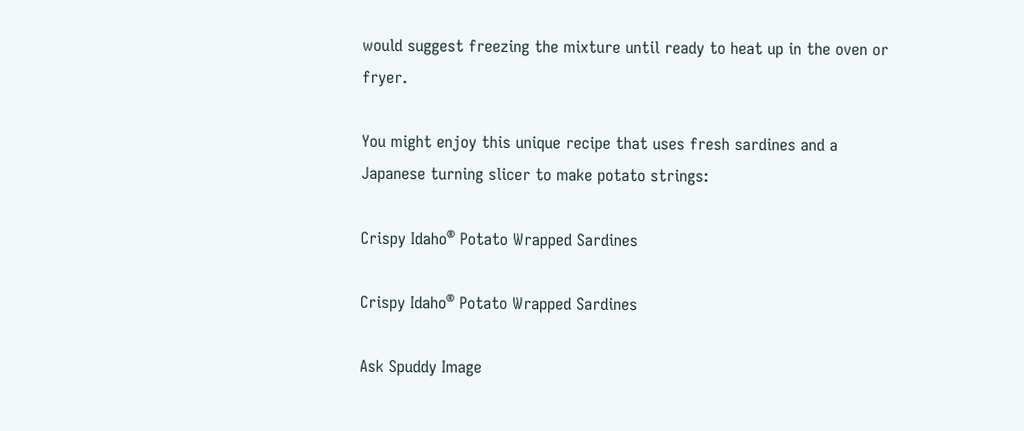would suggest freezing the mixture until ready to heat up in the oven or fryer.

You might enjoy this unique recipe that uses fresh sardines and a Japanese turning slicer to make potato strings:

Crispy Idaho® Potato Wrapped Sardines

Crispy Idaho® Potato Wrapped Sardines

Ask Spuddy Image